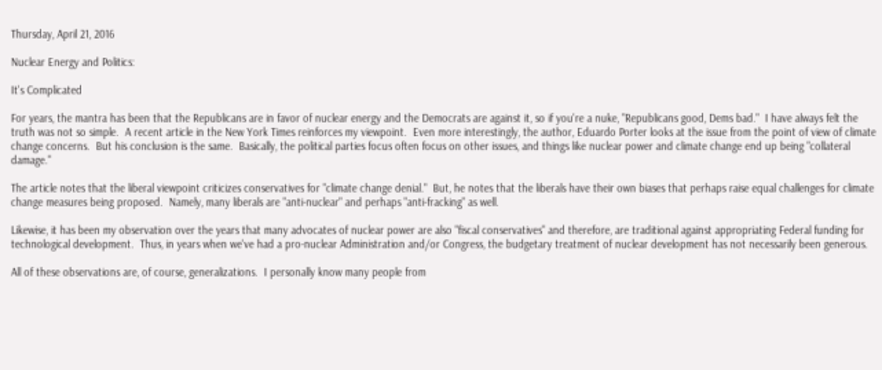Thursday, April 21, 2016

Nuclear Energy and Politics:

It's Complicated

For years, the mantra has been that the Republicans are in favor of nuclear energy and the Democrats are against it, so if you're a nuke, "Republicans good, Dems bad."  I have always felt the truth was not so simple.  A recent article in the New York Times reinforces my viewpoint.  Even more interestingly, the author, Eduardo Porter looks at the issue from the point of view of climate change concerns.  But his conclusion is the same.  Basically, the political parties focus often focus on other issues, and things like nuclear power and climate change end up being "collateral damage."

The article notes that the liberal viewpoint criticizes conservatives for "climate change denial."  But, he notes that the liberals have their own biases that perhaps raise equal challenges for climate change measures being proposed.  Namely, many liberals are "anti-nuclear" and perhaps "anti-fracking" as well.

Likewise, it has been my observation over the years that many advocates of nuclear power are also "fiscal conservatives" and therefore, are traditional against appropriating Federal funding for technological development.  Thus, in years when we've had a pro-nuclear Administration and/or Congress, the budgetary treatment of nuclear development has not necessarily been generous.

All of these observations are, of course, generalizations.  I personally know many people from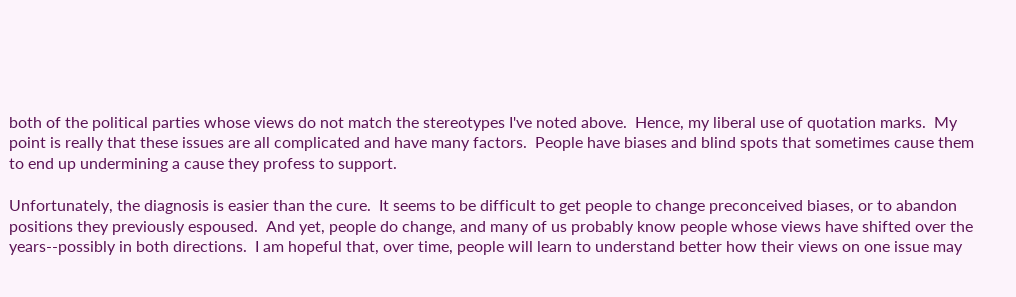both of the political parties whose views do not match the stereotypes I've noted above.  Hence, my liberal use of quotation marks.  My point is really that these issues are all complicated and have many factors.  People have biases and blind spots that sometimes cause them to end up undermining a cause they profess to support.

Unfortunately, the diagnosis is easier than the cure.  It seems to be difficult to get people to change preconceived biases, or to abandon positions they previously espoused.  And yet, people do change, and many of us probably know people whose views have shifted over the years--possibly in both directions.  I am hopeful that, over time, people will learn to understand better how their views on one issue may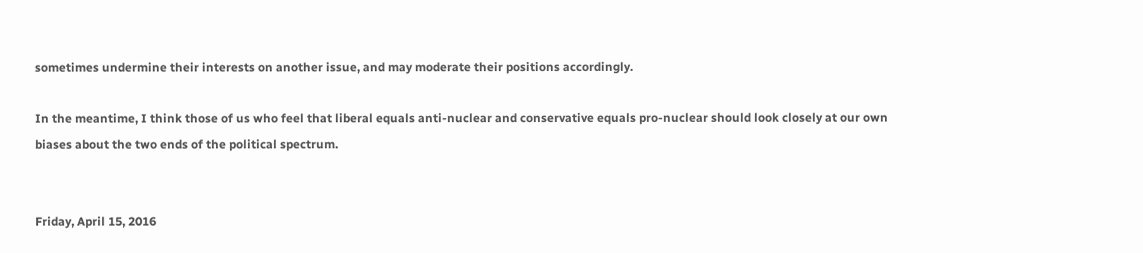sometimes undermine their interests on another issue, and may moderate their positions accordingly.

In the meantime, I think those of us who feel that liberal equals anti-nuclear and conservative equals pro-nuclear should look closely at our own biases about the two ends of the political spectrum.


Friday, April 15, 2016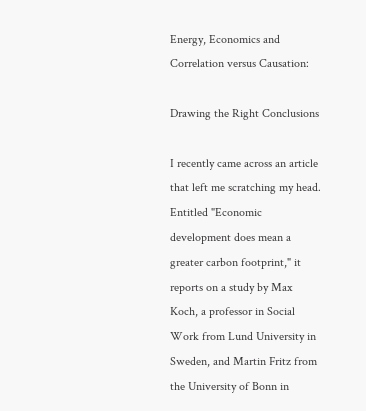Energy, Economics and Correlation versus Causation:

Drawing the Right Conclusions

I recently came across an article that left me scratching my head.  Entitled "Economic development does mean a greater carbon footprint," it reports on a study by Max Koch, a professor in Social Work from Lund University in Sweden, and Martin Fritz from the University of Bonn in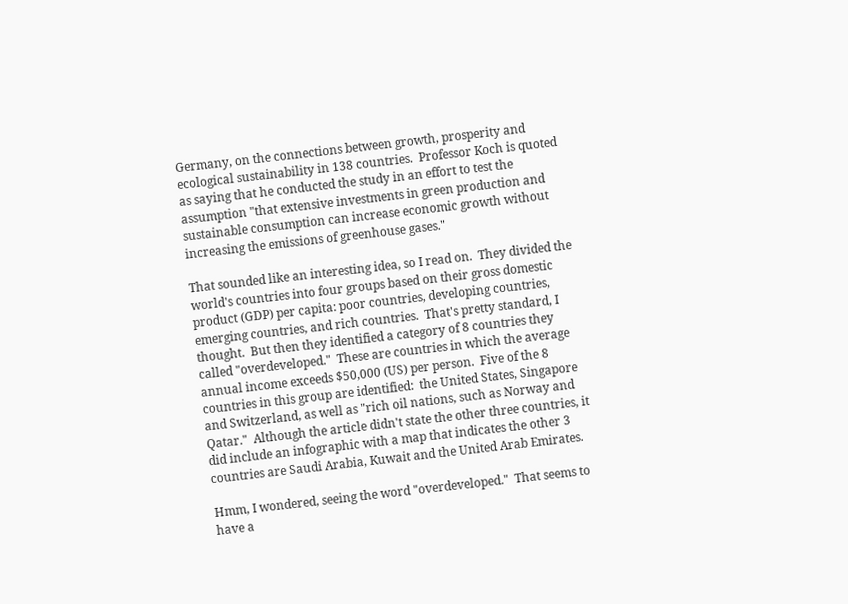Germany, on the connections between growth, prosperity and ecological sustainability in 138 countries.  Professor Koch is quoted as saying that he conducted the study in an effort to test the assumption "that extensive investments in green production and sustainable consumption can increase economic growth without increasing the emissions of greenhouse gases."

That sounded like an interesting idea, so I read on.  They divided the world's countries into four groups based on their gross domestic product (GDP) per capita: poor countries, developing countries, emerging countries, and rich countries.  That's pretty standard, I thought.  But then they identified a category of 8 countries they called "overdeveloped."  These are countries in which the average annual income exceeds $50,000 (US) per person.  Five of the 8 countries in this group are identified:  the United States, Singapore and Switzerland, as well as "rich oil nations, such as Norway and Qatar."  Although the article didn't state the other three countries, it did include an infographic with a map that indicates the other 3 countries are Saudi Arabia, Kuwait and the United Arab Emirates.

Hmm, I wondered, seeing the word "overdeveloped."  That seems to have a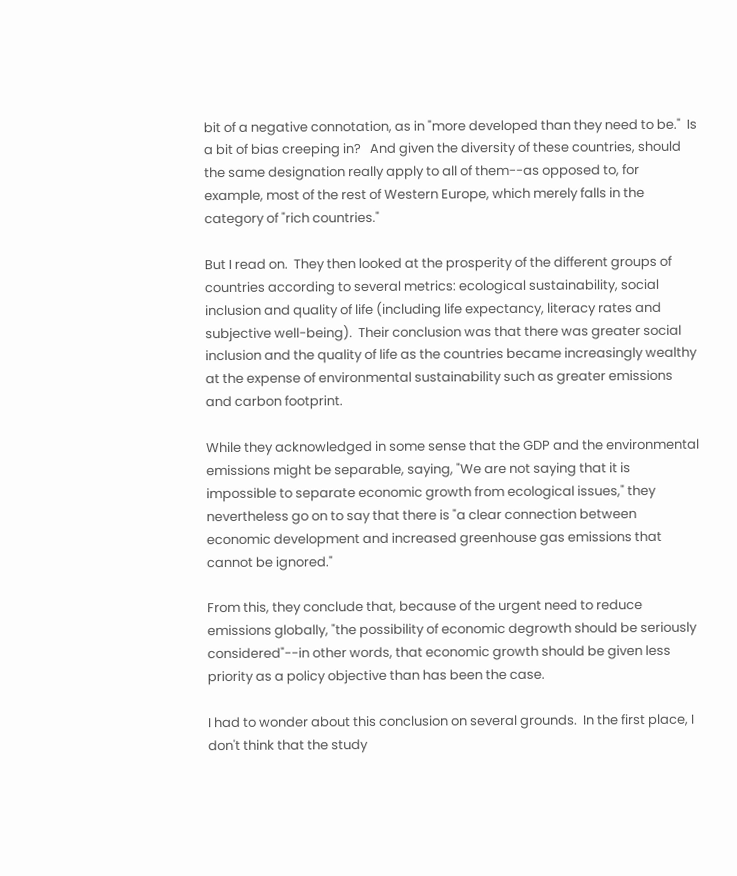bit of a negative connotation, as in "more developed than they need to be."  Is a bit of bias creeping in?   And given the diversity of these countries, should the same designation really apply to all of them--as opposed to, for example, most of the rest of Western Europe, which merely falls in the category of "rich countries."

But I read on.  They then looked at the prosperity of the different groups of countries according to several metrics: ecological sustainability, social inclusion and quality of life (including life expectancy, literacy rates and subjective well-being).  Their conclusion was that there was greater social inclusion and the quality of life as the countries became increasingly wealthy at the expense of environmental sustainability such as greater emissions and carbon footprint.

While they acknowledged in some sense that the GDP and the environmental emissions might be separable, saying, "We are not saying that it is impossible to separate economic growth from ecological issues," they nevertheless go on to say that there is "a clear connection between economic development and increased greenhouse gas emissions that cannot be ignored."

From this, they conclude that, because of the urgent need to reduce emissions globally, "the possibility of economic degrowth should be seriously considered"--in other words, that economic growth should be given less priority as a policy objective than has been the case.

I had to wonder about this conclusion on several grounds.  In the first place, I don't think that the study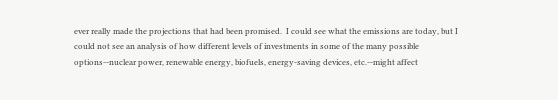ever really made the projections that had been promised.  I could see what the emissions are today, but I could not see an analysis of how different levels of investments in some of the many possible options--nuclear power, renewable energy, biofuels, energy-saving devices, etc.--might affect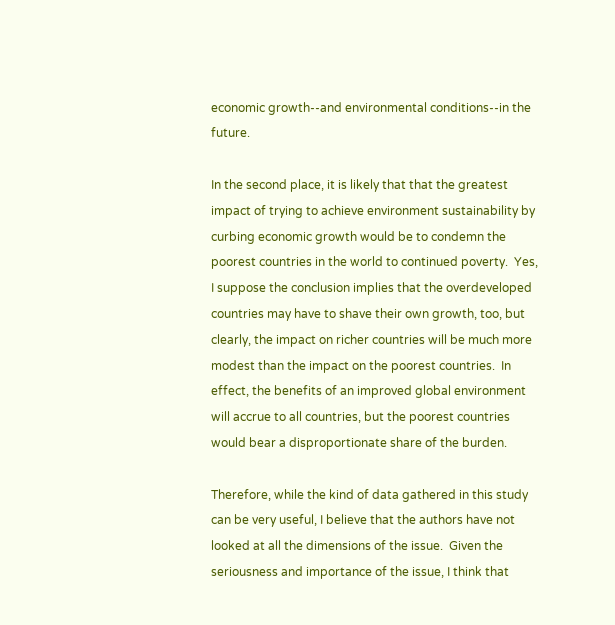economic growth--and environmental conditions--in the future.

In the second place, it is likely that that the greatest impact of trying to achieve environment sustainability by curbing economic growth would be to condemn the poorest countries in the world to continued poverty.  Yes, I suppose the conclusion implies that the overdeveloped countries may have to shave their own growth, too, but clearly, the impact on richer countries will be much more modest than the impact on the poorest countries.  In effect, the benefits of an improved global environment will accrue to all countries, but the poorest countries would bear a disproportionate share of the burden.

Therefore, while the kind of data gathered in this study can be very useful, I believe that the authors have not looked at all the dimensions of the issue.  Given the seriousness and importance of the issue, I think that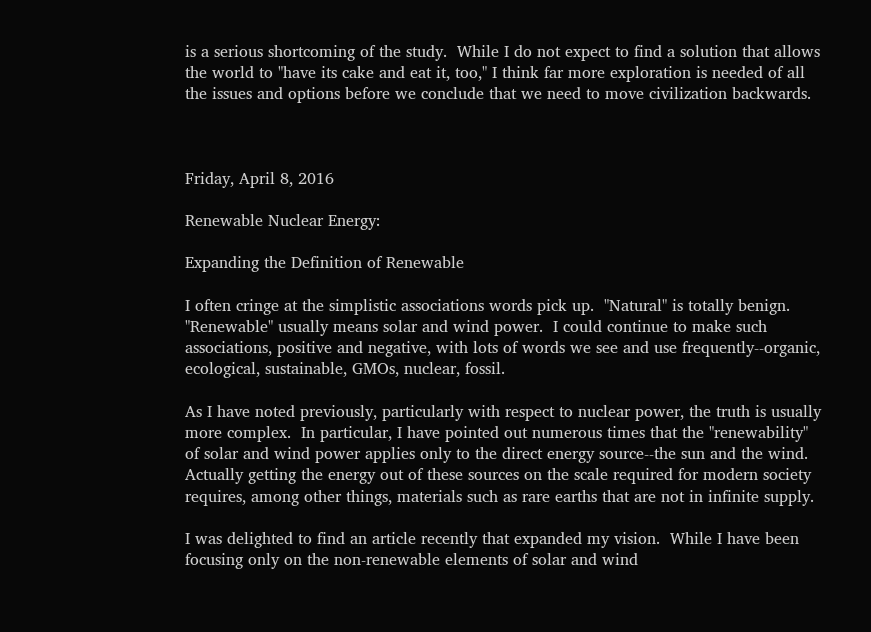is a serious shortcoming of the study.  While I do not expect to find a solution that allows the world to "have its cake and eat it, too," I think far more exploration is needed of all the issues and options before we conclude that we need to move civilization backwards.



Friday, April 8, 2016

Renewable Nuclear Energy:

Expanding the Definition of Renewable

I often cringe at the simplistic associations words pick up.  "Natural" is totally benign.  "Renewable" usually means solar and wind power.  I could continue to make such associations, positive and negative, with lots of words we see and use frequently--organic, ecological, sustainable, GMOs, nuclear, fossil.

As I have noted previously, particularly with respect to nuclear power, the truth is usually more complex.  In particular, I have pointed out numerous times that the "renewability" of solar and wind power applies only to the direct energy source--the sun and the wind.  Actually getting the energy out of these sources on the scale required for modern society requires, among other things, materials such as rare earths that are not in infinite supply.

I was delighted to find an article recently that expanded my vision.  While I have been focusing only on the non-renewable elements of solar and wind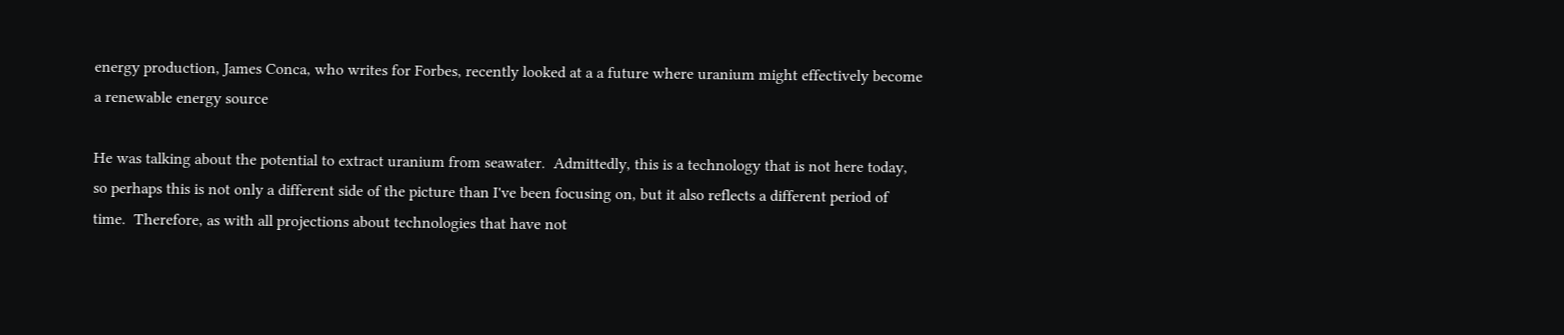energy production, James Conca, who writes for Forbes, recently looked at a a future where uranium might effectively become a renewable energy source

He was talking about the potential to extract uranium from seawater.  Admittedly, this is a technology that is not here today, so perhaps this is not only a different side of the picture than I've been focusing on, but it also reflects a different period of time.  Therefore, as with all projections about technologies that have not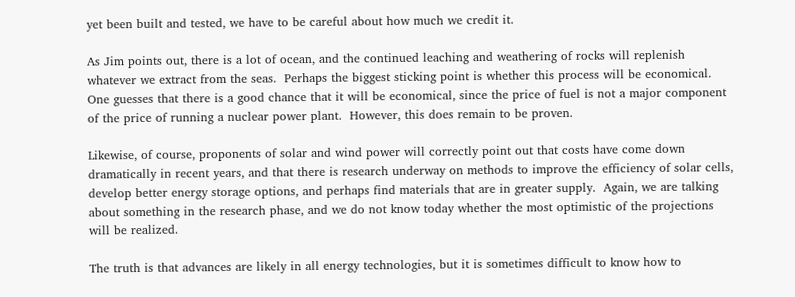yet been built and tested, we have to be careful about how much we credit it.

As Jim points out, there is a lot of ocean, and the continued leaching and weathering of rocks will replenish whatever we extract from the seas.  Perhaps the biggest sticking point is whether this process will be economical.  One guesses that there is a good chance that it will be economical, since the price of fuel is not a major component of the price of running a nuclear power plant.  However, this does remain to be proven.

Likewise, of course, proponents of solar and wind power will correctly point out that costs have come down dramatically in recent years, and that there is research underway on methods to improve the efficiency of solar cells, develop better energy storage options, and perhaps find materials that are in greater supply.  Again, we are talking about something in the research phase, and we do not know today whether the most optimistic of the projections will be realized.

The truth is that advances are likely in all energy technologies, but it is sometimes difficult to know how to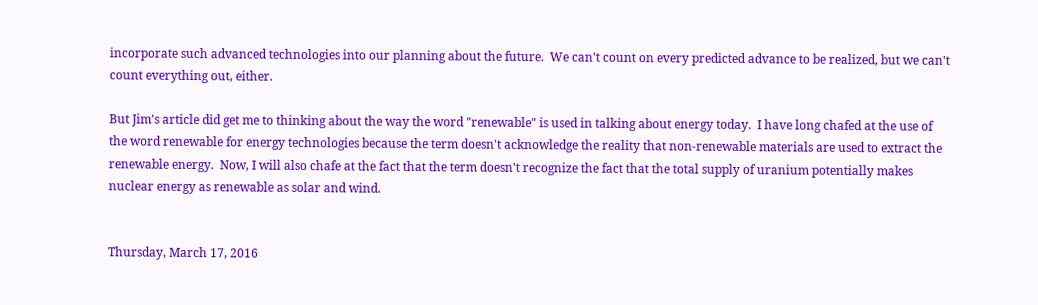incorporate such advanced technologies into our planning about the future.  We can't count on every predicted advance to be realized, but we can't count everything out, either.

But Jim's article did get me to thinking about the way the word "renewable" is used in talking about energy today.  I have long chafed at the use of the word renewable for energy technologies because the term doesn't acknowledge the reality that non-renewable materials are used to extract the renewable energy.  Now, I will also chafe at the fact that the term doesn't recognize the fact that the total supply of uranium potentially makes nuclear energy as renewable as solar and wind.


Thursday, March 17, 2016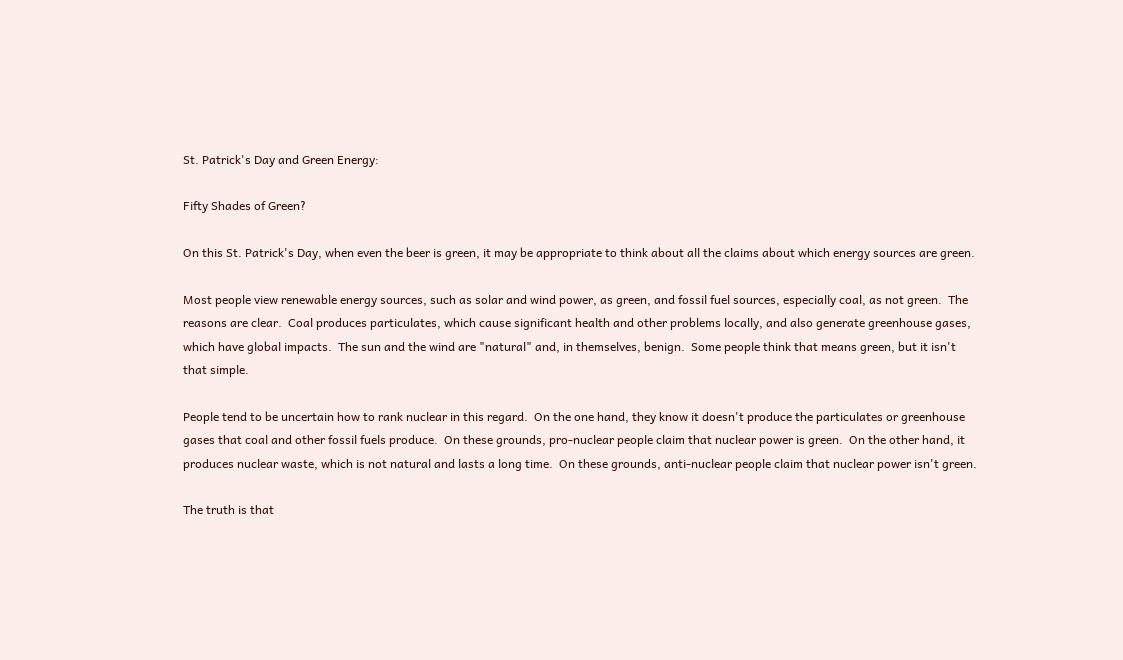St. Patrick's Day and Green Energy:

Fifty Shades of Green?

On this St. Patrick's Day, when even the beer is green, it may be appropriate to think about all the claims about which energy sources are green.

Most people view renewable energy sources, such as solar and wind power, as green, and fossil fuel sources, especially coal, as not green.  The reasons are clear.  Coal produces particulates, which cause significant health and other problems locally, and also generate greenhouse gases, which have global impacts.  The sun and the wind are "natural" and, in themselves, benign.  Some people think that means green, but it isn't that simple.

People tend to be uncertain how to rank nuclear in this regard.  On the one hand, they know it doesn't produce the particulates or greenhouse gases that coal and other fossil fuels produce.  On these grounds, pro-nuclear people claim that nuclear power is green.  On the other hand, it produces nuclear waste, which is not natural and lasts a long time.  On these grounds, anti-nuclear people claim that nuclear power isn't green.

The truth is that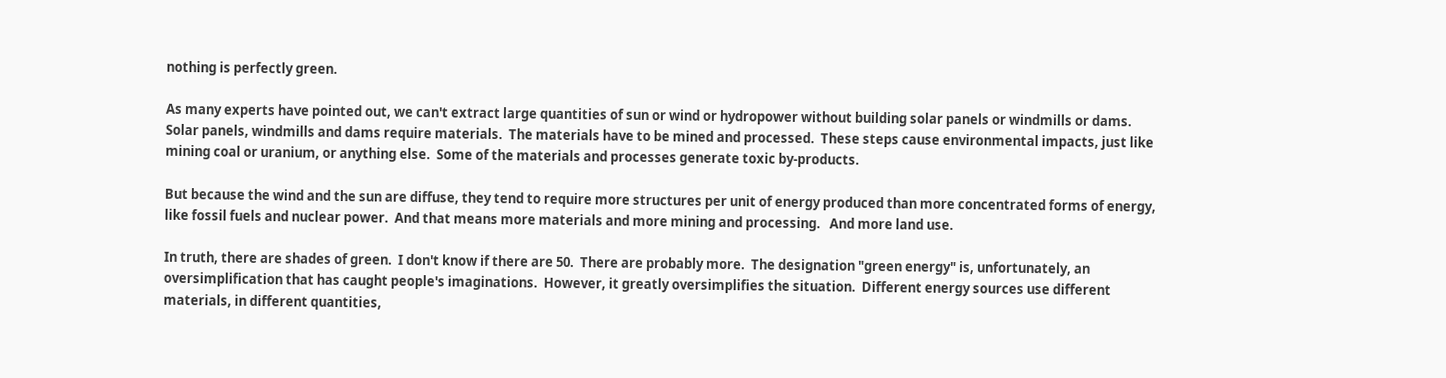nothing is perfectly green.

As many experts have pointed out, we can't extract large quantities of sun or wind or hydropower without building solar panels or windmills or dams.  Solar panels, windmills and dams require materials.  The materials have to be mined and processed.  These steps cause environmental impacts, just like mining coal or uranium, or anything else.  Some of the materials and processes generate toxic by-products.

But because the wind and the sun are diffuse, they tend to require more structures per unit of energy produced than more concentrated forms of energy, like fossil fuels and nuclear power.  And that means more materials and more mining and processing.   And more land use.

In truth, there are shades of green.  I don't know if there are 50.  There are probably more.  The designation "green energy" is, unfortunately, an oversimplification that has caught people's imaginations.  However, it greatly oversimplifies the situation.  Different energy sources use different materials, in different quantities,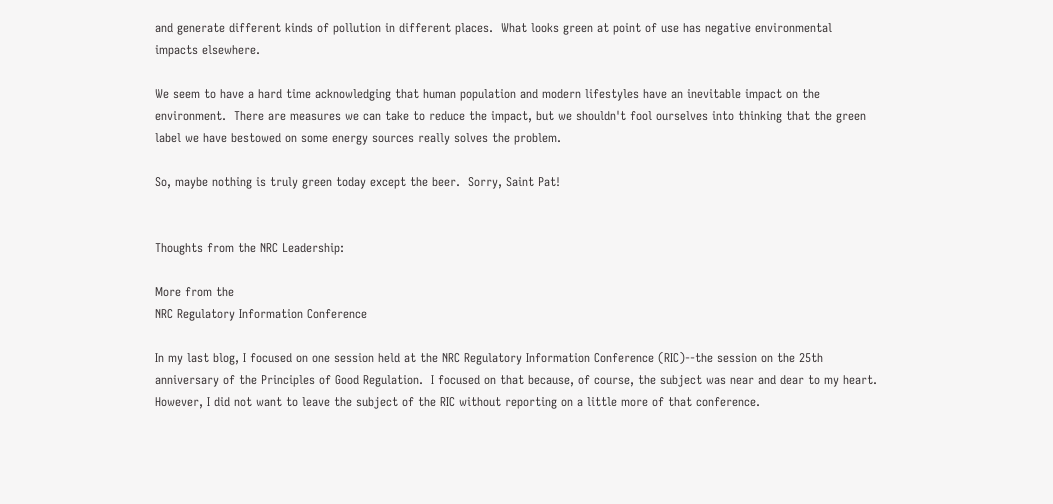and generate different kinds of pollution in different places.  What looks green at point of use has negative environmental impacts elsewhere.

We seem to have a hard time acknowledging that human population and modern lifestyles have an inevitable impact on the environment.  There are measures we can take to reduce the impact, but we shouldn't fool ourselves into thinking that the green label we have bestowed on some energy sources really solves the problem.

So, maybe nothing is truly green today except the beer.  Sorry, Saint Pat!


Thoughts from the NRC Leadership:

More from the
NRC Regulatory Information Conference

In my last blog, I focused on one session held at the NRC Regulatory Information Conference (RIC)--the session on the 25th anniversary of the Principles of Good Regulation.  I focused on that because, of course, the subject was near and dear to my heart.  However, I did not want to leave the subject of the RIC without reporting on a little more of that conference.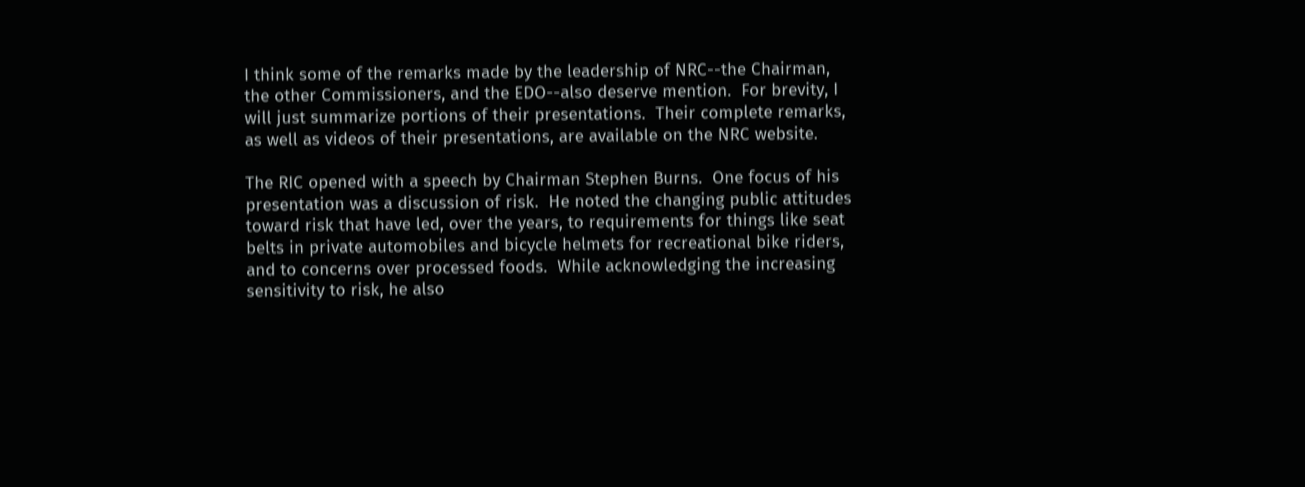I think some of the remarks made by the leadership of NRC--the Chairman, the other Commissioners, and the EDO--also deserve mention.  For brevity, I will just summarize portions of their presentations.  Their complete remarks, as well as videos of their presentations, are available on the NRC website.

The RIC opened with a speech by Chairman Stephen Burns.  One focus of his presentation was a discussion of risk.  He noted the changing public attitudes toward risk that have led, over the years, to requirements for things like seat belts in private automobiles and bicycle helmets for recreational bike riders, and to concerns over processed foods.  While acknowledging the increasing sensitivity to risk, he also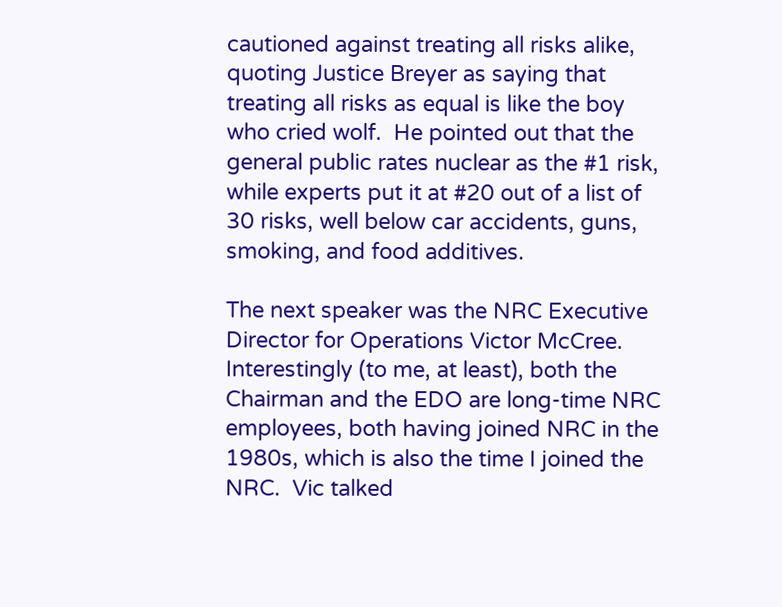cautioned against treating all risks alike, quoting Justice Breyer as saying that treating all risks as equal is like the boy who cried wolf.  He pointed out that the general public rates nuclear as the #1 risk, while experts put it at #20 out of a list of 30 risks, well below car accidents, guns, smoking, and food additives.

The next speaker was the NRC Executive Director for Operations Victor McCree.  Interestingly (to me, at least), both the Chairman and the EDO are long-time NRC employees, both having joined NRC in the 1980s, which is also the time I joined the NRC.  Vic talked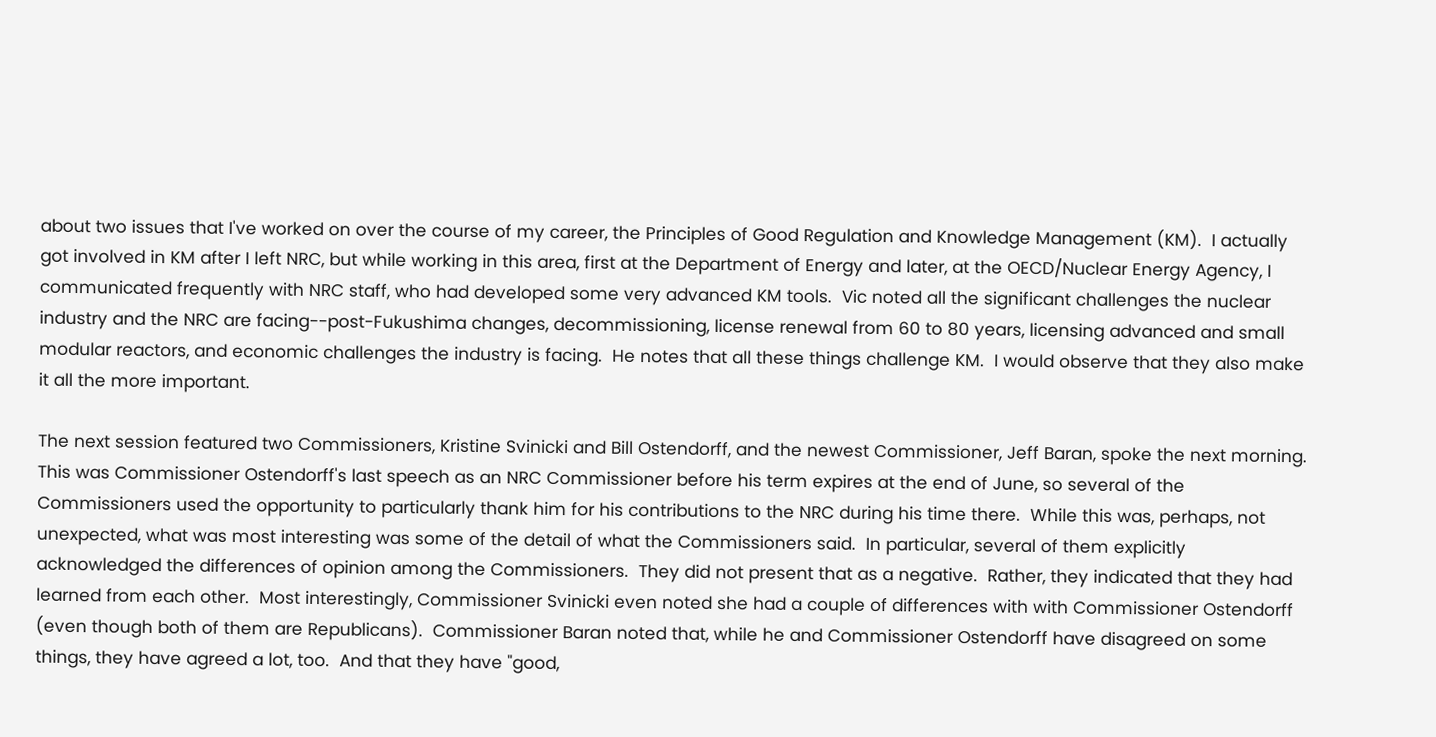about two issues that I've worked on over the course of my career, the Principles of Good Regulation and Knowledge Management (KM).  I actually got involved in KM after I left NRC, but while working in this area, first at the Department of Energy and later, at the OECD/Nuclear Energy Agency, I communicated frequently with NRC staff, who had developed some very advanced KM tools.  Vic noted all the significant challenges the nuclear industry and the NRC are facing--post-Fukushima changes, decommissioning, license renewal from 60 to 80 years, licensing advanced and small modular reactors, and economic challenges the industry is facing.  He notes that all these things challenge KM.  I would observe that they also make it all the more important.

The next session featured two Commissioners, Kristine Svinicki and Bill Ostendorff, and the newest Commissioner, Jeff Baran, spoke the next morning.  This was Commissioner Ostendorff's last speech as an NRC Commissioner before his term expires at the end of June, so several of the Commissioners used the opportunity to particularly thank him for his contributions to the NRC during his time there.  While this was, perhaps, not unexpected, what was most interesting was some of the detail of what the Commissioners said.  In particular, several of them explicitly acknowledged the differences of opinion among the Commissioners.  They did not present that as a negative.  Rather, they indicated that they had learned from each other.  Most interestingly, Commissioner Svinicki even noted she had a couple of differences with with Commissioner Ostendorff (even though both of them are Republicans).  Commissioner Baran noted that, while he and Commissioner Ostendorff have disagreed on some things, they have agreed a lot, too.  And that they have "good,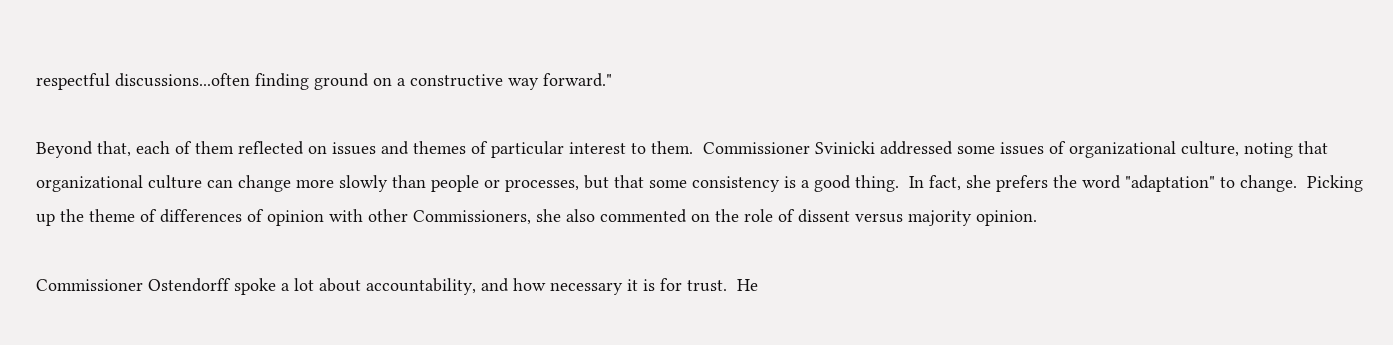respectful discussions...often finding ground on a constructive way forward."

Beyond that, each of them reflected on issues and themes of particular interest to them.  Commissioner Svinicki addressed some issues of organizational culture, noting that organizational culture can change more slowly than people or processes, but that some consistency is a good thing.  In fact, she prefers the word "adaptation" to change.  Picking up the theme of differences of opinion with other Commissioners, she also commented on the role of dissent versus majority opinion.

Commissioner Ostendorff spoke a lot about accountability, and how necessary it is for trust.  He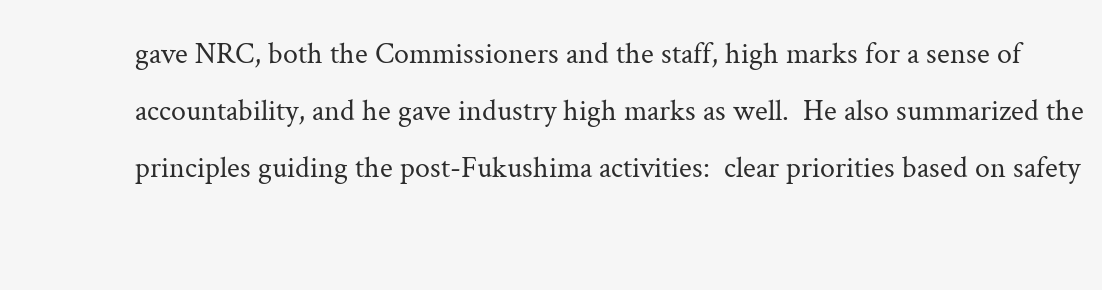gave NRC, both the Commissioners and the staff, high marks for a sense of accountability, and he gave industry high marks as well.  He also summarized the principles guiding the post-Fukushima activities:  clear priorities based on safety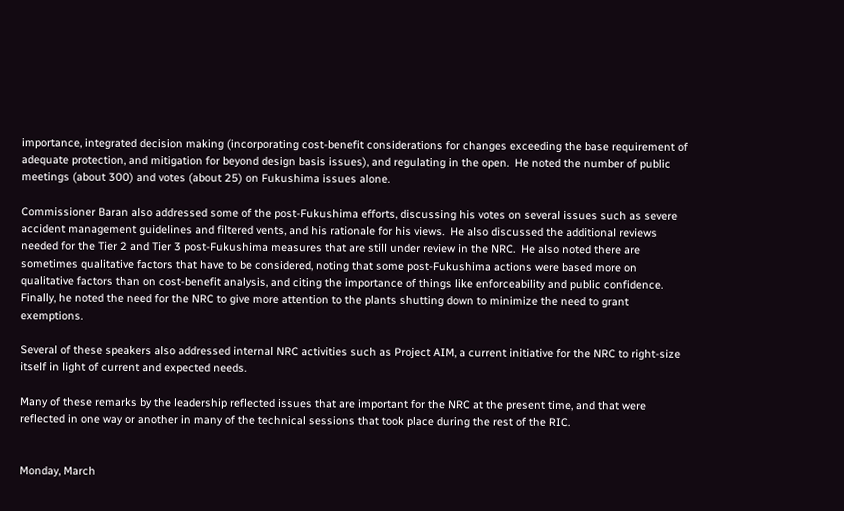importance, integrated decision making (incorporating cost-benefit considerations for changes exceeding the base requirement of adequate protection, and mitigation for beyond design basis issues), and regulating in the open.  He noted the number of public meetings (about 300) and votes (about 25) on Fukushima issues alone.

Commissioner Baran also addressed some of the post-Fukushima efforts, discussing his votes on several issues such as severe accident management guidelines and filtered vents, and his rationale for his views.  He also discussed the additional reviews needed for the Tier 2 and Tier 3 post-Fukushima measures that are still under review in the NRC.  He also noted there are sometimes qualitative factors that have to be considered, noting that some post-Fukushima actions were based more on qualitative factors than on cost-benefit analysis, and citing the importance of things like enforceability and public confidence.  Finally, he noted the need for the NRC to give more attention to the plants shutting down to minimize the need to grant exemptions.

Several of these speakers also addressed internal NRC activities such as Project AIM, a current initiative for the NRC to right-size itself in light of current and expected needs.

Many of these remarks by the leadership reflected issues that are important for the NRC at the present time, and that were reflected in one way or another in many of the technical sessions that took place during the rest of the RIC.


Monday, March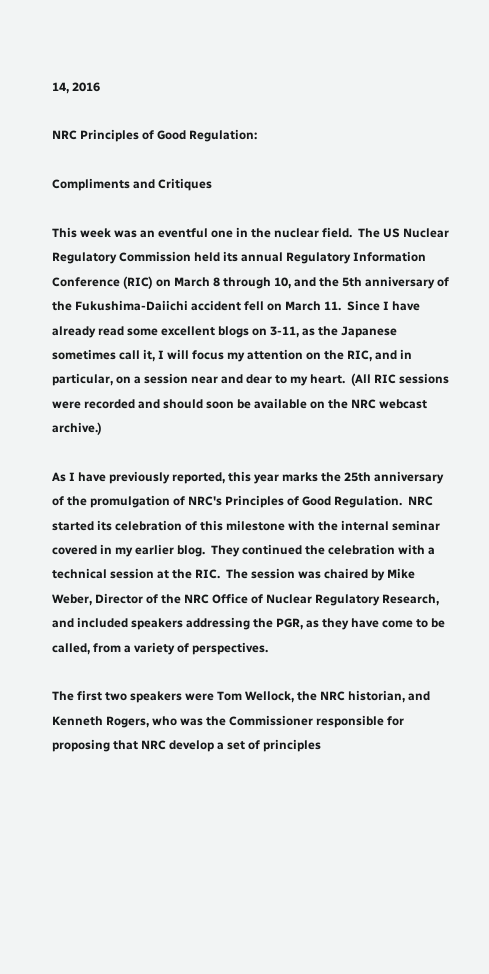14, 2016

NRC Principles of Good Regulation:

Compliments and Critiques

This week was an eventful one in the nuclear field.  The US Nuclear Regulatory Commission held its annual Regulatory Information Conference (RIC) on March 8 through 10, and the 5th anniversary of the Fukushima-Daiichi accident fell on March 11.  Since I have already read some excellent blogs on 3-11, as the Japanese sometimes call it, I will focus my attention on the RIC, and in particular, on a session near and dear to my heart.  (All RIC sessions were recorded and should soon be available on the NRC webcast archive.)

As I have previously reported, this year marks the 25th anniversary of the promulgation of NRC's Principles of Good Regulation.  NRC started its celebration of this milestone with the internal seminar covered in my earlier blog.  They continued the celebration with a technical session at the RIC.  The session was chaired by Mike Weber, Director of the NRC Office of Nuclear Regulatory Research, and included speakers addressing the PGR, as they have come to be called, from a variety of perspectives.

The first two speakers were Tom Wellock, the NRC historian, and Kenneth Rogers, who was the Commissioner responsible for proposing that NRC develop a set of principles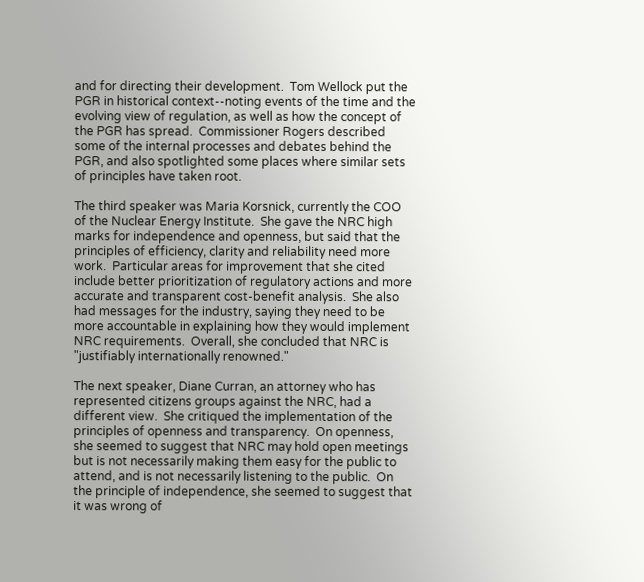and for directing their development.  Tom Wellock put the PGR in historical context--noting events of the time and the evolving view of regulation, as well as how the concept of the PGR has spread.  Commissioner Rogers described some of the internal processes and debates behind the PGR, and also spotlighted some places where similar sets of principles have taken root.

The third speaker was Maria Korsnick, currently the COO of the Nuclear Energy Institute.  She gave the NRC high marks for independence and openness, but said that the principles of efficiency, clarity and reliability need more work.  Particular areas for improvement that she cited include better prioritization of regulatory actions and more accurate and transparent cost-benefit analysis.  She also had messages for the industry, saying they need to be more accountable in explaining how they would implement NRC requirements.  Overall, she concluded that NRC is "justifiably internationally renowned."

The next speaker, Diane Curran, an attorney who has represented citizens groups against the NRC, had a different view.  She critiqued the implementation of the principles of openness and transparency.  On openness, she seemed to suggest that NRC may hold open meetings but is not necessarily making them easy for the public to attend, and is not necessarily listening to the public.  On the principle of independence, she seemed to suggest that it was wrong of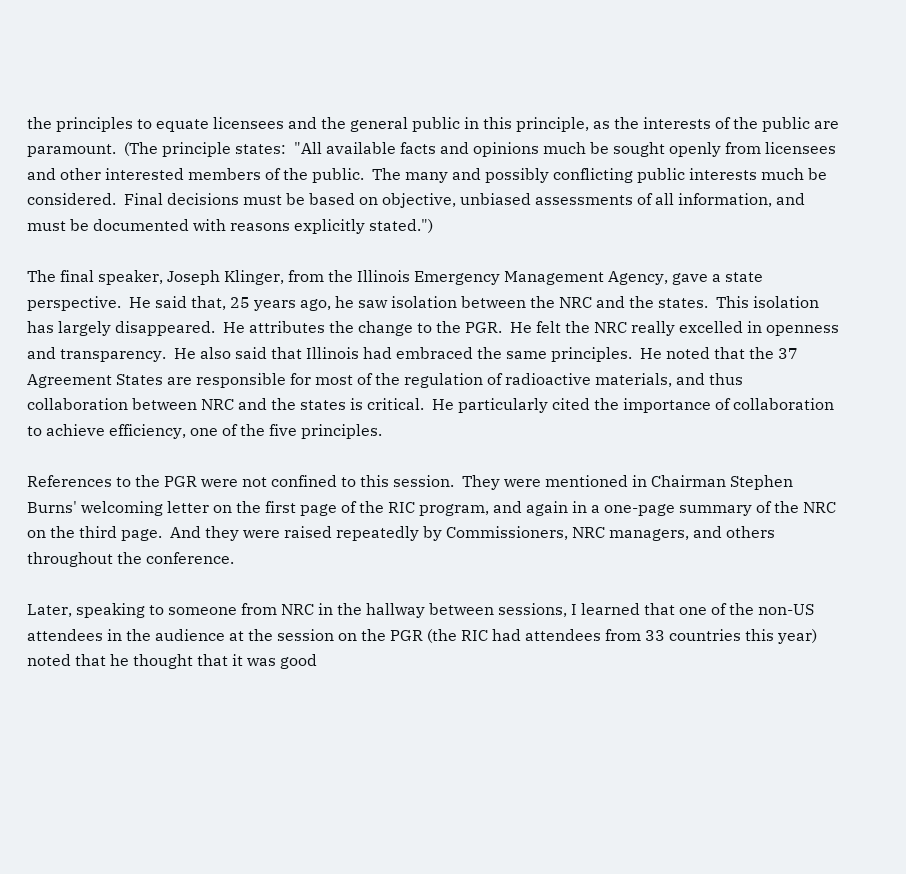the principles to equate licensees and the general public in this principle, as the interests of the public are paramount.  (The principle states:  "All available facts and opinions much be sought openly from licensees and other interested members of the public.  The many and possibly conflicting public interests much be considered.  Final decisions must be based on objective, unbiased assessments of all information, and must be documented with reasons explicitly stated.")

The final speaker, Joseph Klinger, from the Illinois Emergency Management Agency, gave a state perspective.  He said that, 25 years ago, he saw isolation between the NRC and the states.  This isolation has largely disappeared.  He attributes the change to the PGR.  He felt the NRC really excelled in openness and transparency.  He also said that Illinois had embraced the same principles.  He noted that the 37 Agreement States are responsible for most of the regulation of radioactive materials, and thus collaboration between NRC and the states is critical.  He particularly cited the importance of collaboration to achieve efficiency, one of the five principles.

References to the PGR were not confined to this session.  They were mentioned in Chairman Stephen Burns' welcoming letter on the first page of the RIC program, and again in a one-page summary of the NRC on the third page.  And they were raised repeatedly by Commissioners, NRC managers, and others throughout the conference.

Later, speaking to someone from NRC in the hallway between sessions, I learned that one of the non-US attendees in the audience at the session on the PGR (the RIC had attendees from 33 countries this year) noted that he thought that it was good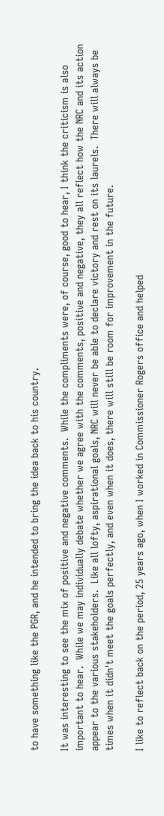to have something like the PGR, and he intended to bring the idea back to his country.

It was interesting to see the mix of positive and negative comments.  While the compliments were, of course, good to hear, I think the criticism is also important to hear.  While we may individually debate whether we agree with the comments, positive and negative, they all reflect how the NRC and its action appear to the various stakeholders.  Like all lofty, aspirational goals, NRC will never be able to declare victory and rest on its laurels.  There will always be times when it didn't meet the goals perfectly, and even when it does, there will still be room for improvement in the future.

I like to reflect back on the period, 25 years ago, when I worked in Commissioner Rogers office and helped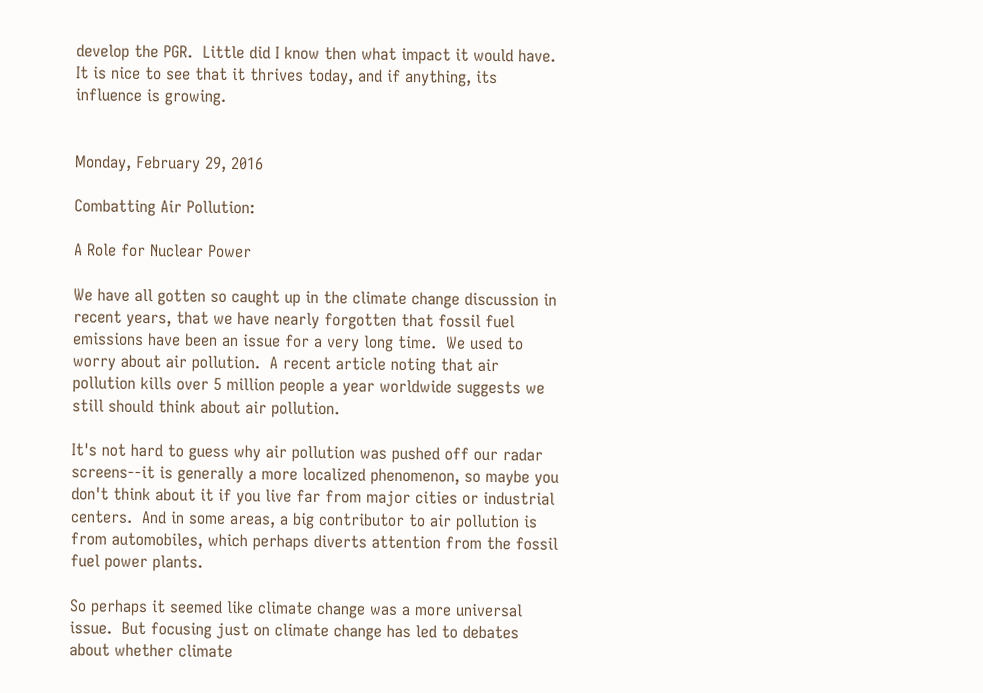develop the PGR.  Little did I know then what impact it would have.  It is nice to see that it thrives today, and if anything, its influence is growing.


Monday, February 29, 2016

Combatting Air Pollution:

A Role for Nuclear Power

We have all gotten so caught up in the climate change discussion in recent years, that we have nearly forgotten that fossil fuel emissions have been an issue for a very long time.  We used to worry about air pollution.  A recent article noting that air pollution kills over 5 million people a year worldwide suggests we still should think about air pollution.

It's not hard to guess why air pollution was pushed off our radar screens--it is generally a more localized phenomenon, so maybe you don't think about it if you live far from major cities or industrial centers.  And in some areas, a big contributor to air pollution is from automobiles, which perhaps diverts attention from the fossil fuel power plants.

So perhaps it seemed like climate change was a more universal issue.  But focusing just on climate change has led to debates about whether climate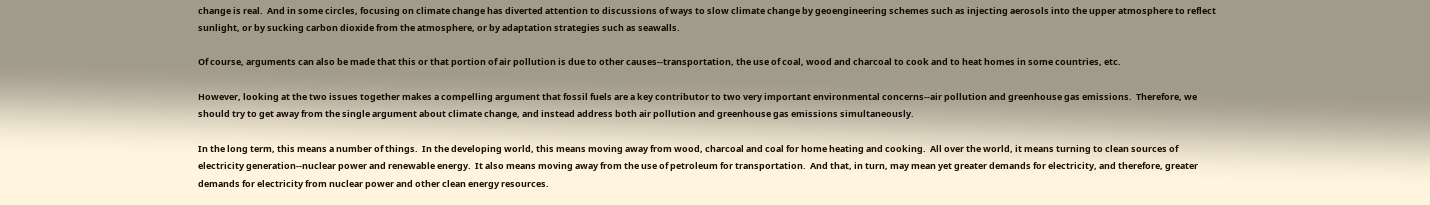change is real.  And in some circles, focusing on climate change has diverted attention to discussions of ways to slow climate change by geoengineering schemes such as injecting aerosols into the upper atmosphere to reflect sunlight, or by sucking carbon dioxide from the atmosphere, or by adaptation strategies such as seawalls.

Of course, arguments can also be made that this or that portion of air pollution is due to other causes--transportation, the use of coal, wood and charcoal to cook and to heat homes in some countries, etc.

However, looking at the two issues together makes a compelling argument that fossil fuels are a key contributor to two very important environmental concerns--air pollution and greenhouse gas emissions.  Therefore, we should try to get away from the single argument about climate change, and instead address both air pollution and greenhouse gas emissions simultaneously.

In the long term, this means a number of things.  In the developing world, this means moving away from wood, charcoal and coal for home heating and cooking.  All over the world, it means turning to clean sources of electricity generation--nuclear power and renewable energy.  It also means moving away from the use of petroleum for transportation.  And that, in turn, may mean yet greater demands for electricity, and therefore, greater demands for electricity from nuclear power and other clean energy resources.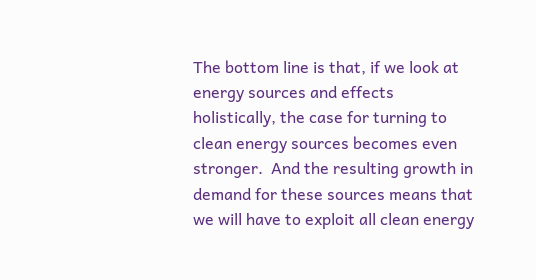The bottom line is that, if we look at energy sources and effects holistically, the case for turning to clean energy sources becomes even stronger.  And the resulting growth in demand for these sources means that we will have to exploit all clean energy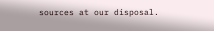sources at our disposal.